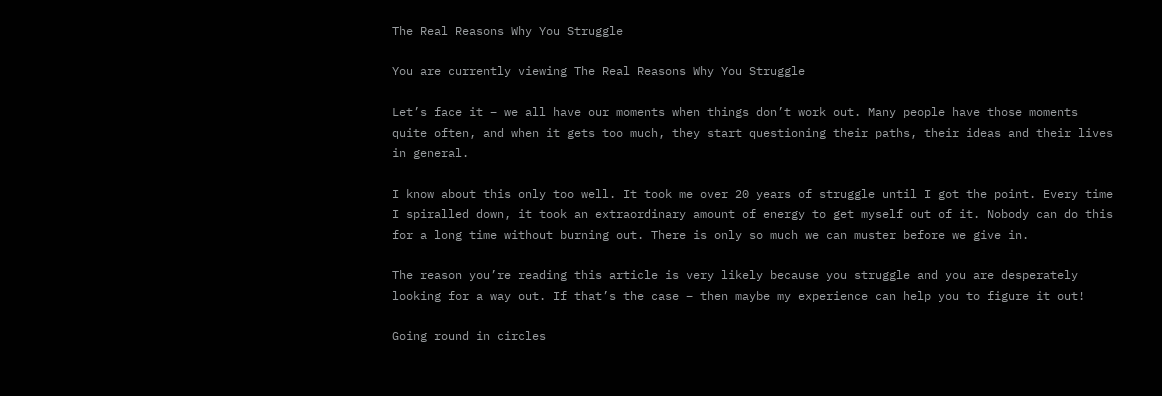The Real Reasons Why You Struggle

You are currently viewing The Real Reasons Why You Struggle

Let’s face it – we all have our moments when things don’t work out. Many people have those moments quite often, and when it gets too much, they start questioning their paths, their ideas and their lives in general.

I know about this only too well. It took me over 20 years of struggle until I got the point. Every time I spiralled down, it took an extraordinary amount of energy to get myself out of it. Nobody can do this for a long time without burning out. There is only so much we can muster before we give in.

The reason you’re reading this article is very likely because you struggle and you are desperately looking for a way out. If that’s the case – then maybe my experience can help you to figure it out!

Going round in circles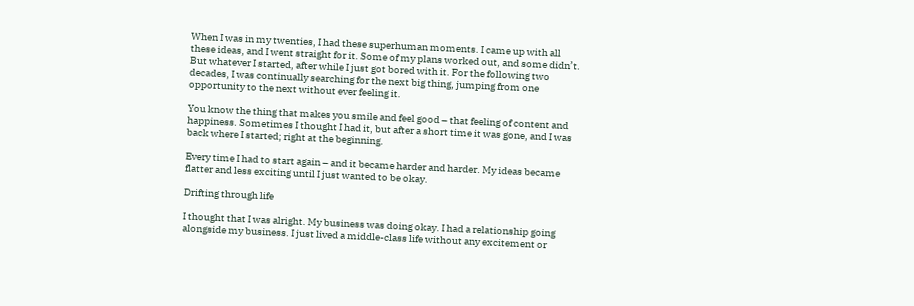When I was in my twenties, I had these superhuman moments. I came up with all these ideas, and I went straight for it. Some of my plans worked out, and some didn’t. But whatever I started, after while I just got bored with it. For the following two decades, I was continually searching for the next big thing, jumping from one opportunity to the next without ever feeling it.

You know the thing that makes you smile and feel good – that feeling of content and happiness. Sometimes I thought I had it, but after a short time it was gone, and I was back where I started; right at the beginning.

Every time I had to start again – and it became harder and harder. My ideas became flatter and less exciting until I just wanted to be okay.

Drifting through life

I thought that I was alright. My business was doing okay. I had a relationship going alongside my business. I just lived a middle-class life without any excitement or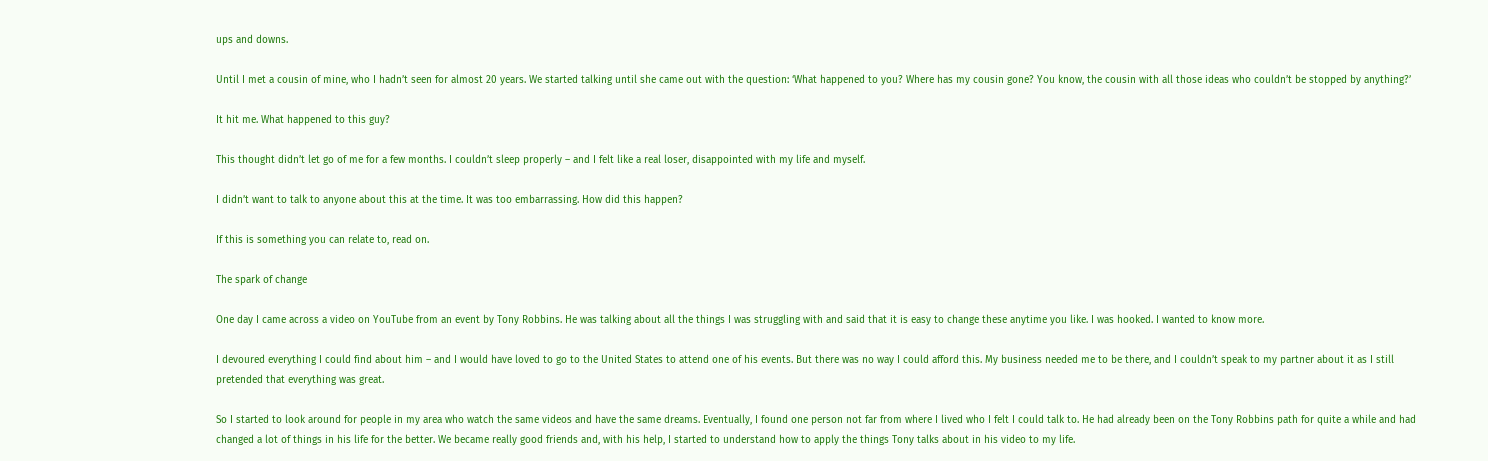ups and downs.

Until I met a cousin of mine, who I hadn’t seen for almost 20 years. We started talking until she came out with the question: ‘What happened to you? Where has my cousin gone? You know, the cousin with all those ideas who couldn’t be stopped by anything?’

It hit me. What happened to this guy?

This thought didn’t let go of me for a few months. I couldn’t sleep properly – and I felt like a real loser, disappointed with my life and myself.

I didn’t want to talk to anyone about this at the time. It was too embarrassing. How did this happen?

If this is something you can relate to, read on.

The spark of change

One day I came across a video on YouTube from an event by Tony Robbins. He was talking about all the things I was struggling with and said that it is easy to change these anytime you like. I was hooked. I wanted to know more.

I devoured everything I could find about him – and I would have loved to go to the United States to attend one of his events. But there was no way I could afford this. My business needed me to be there, and I couldn’t speak to my partner about it as I still pretended that everything was great.

So I started to look around for people in my area who watch the same videos and have the same dreams. Eventually, I found one person not far from where I lived who I felt I could talk to. He had already been on the Tony Robbins path for quite a while and had changed a lot of things in his life for the better. We became really good friends and, with his help, I started to understand how to apply the things Tony talks about in his video to my life.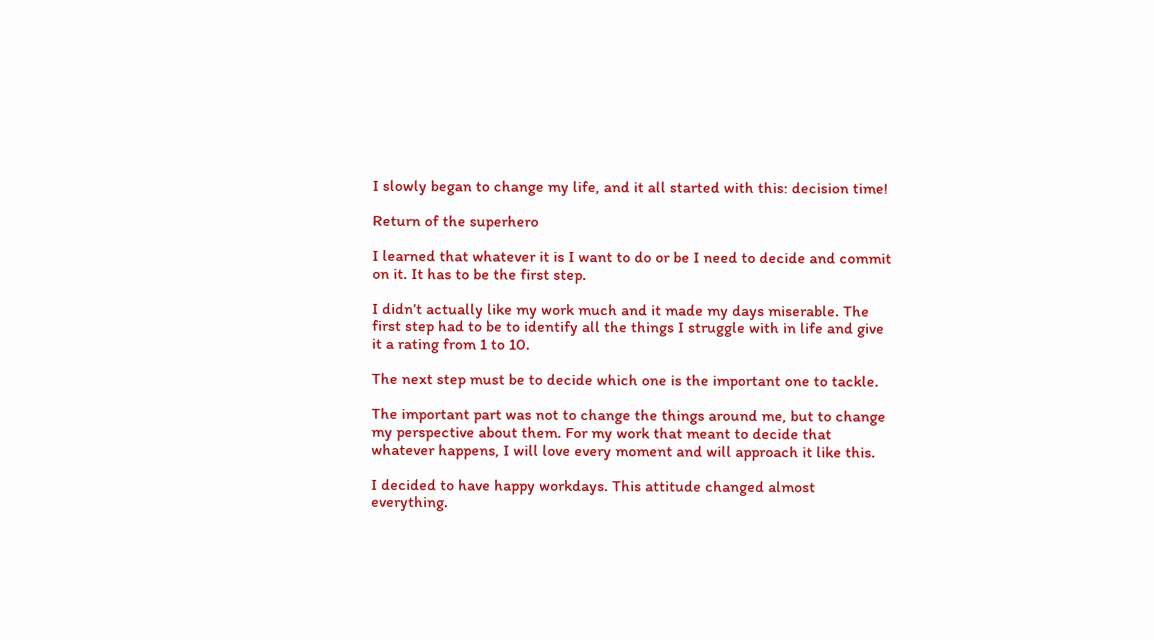I slowly began to change my life, and it all started with this: decision time!

Return of the superhero

I learned that whatever it is I want to do or be I need to decide and commit on it. It has to be the first step.

I didn’t actually like my work much and it made my days miserable. The first step had to be to identify all the things I struggle with in life and give it a rating from 1 to 10.

The next step must be to decide which one is the important one to tackle.

The important part was not to change the things around me, but to change my perspective about them. For my work that meant to decide that whatever happens, I will love every moment and will approach it like this.

I decided to have happy workdays. This attitude changed almost everything.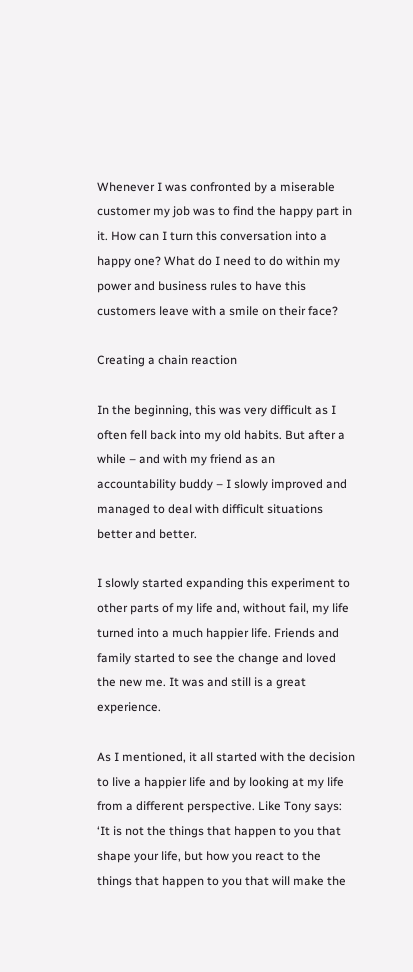Whenever I was confronted by a miserable customer my job was to find the happy part in it. How can I turn this conversation into a happy one? What do I need to do within my power and business rules to have this customers leave with a smile on their face?

Creating a chain reaction

In the beginning, this was very difficult as I often fell back into my old habits. But after a while – and with my friend as an accountability buddy – I slowly improved and managed to deal with difficult situations better and better.

I slowly started expanding this experiment to other parts of my life and, without fail, my life turned into a much happier life. Friends and family started to see the change and loved the new me. It was and still is a great experience.

As I mentioned, it all started with the decision to live a happier life and by looking at my life from a different perspective. Like Tony says: ‘It is not the things that happen to you that shape your life, but how you react to the things that happen to you that will make the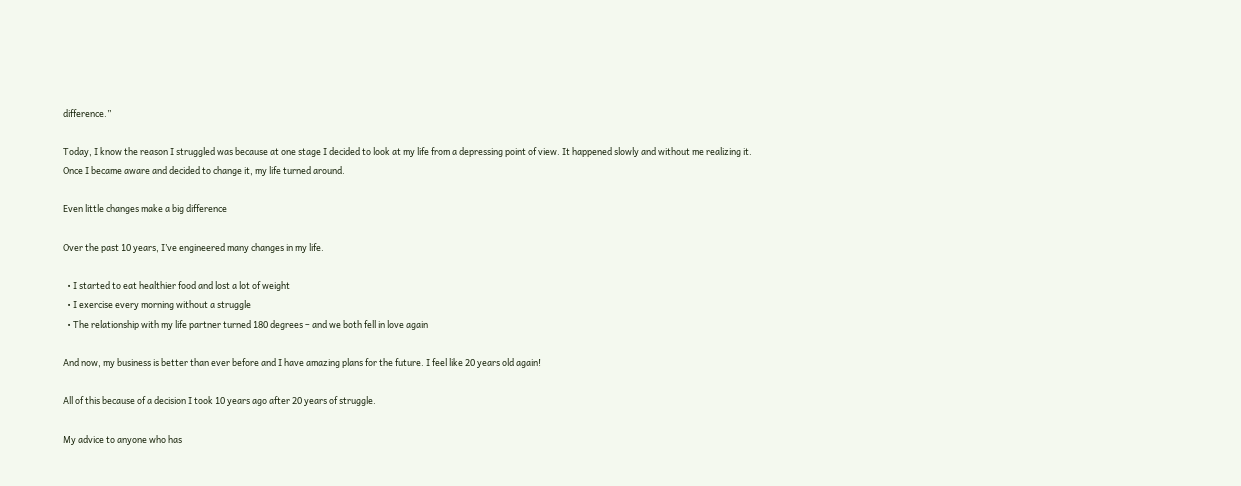difference.”

Today, I know the reason I struggled was because at one stage I decided to look at my life from a depressing point of view. It happened slowly and without me realizing it. Once I became aware and decided to change it, my life turned around.

Even little changes make a big difference

Over the past 10 years, I’ve engineered many changes in my life.

  • I started to eat healthier food and lost a lot of weight
  • I exercise every morning without a struggle
  • The relationship with my life partner turned 180 degrees – and we both fell in love again

And now, my business is better than ever before and I have amazing plans for the future. I feel like 20 years old again!

All of this because of a decision I took 10 years ago after 20 years of struggle.

My advice to anyone who has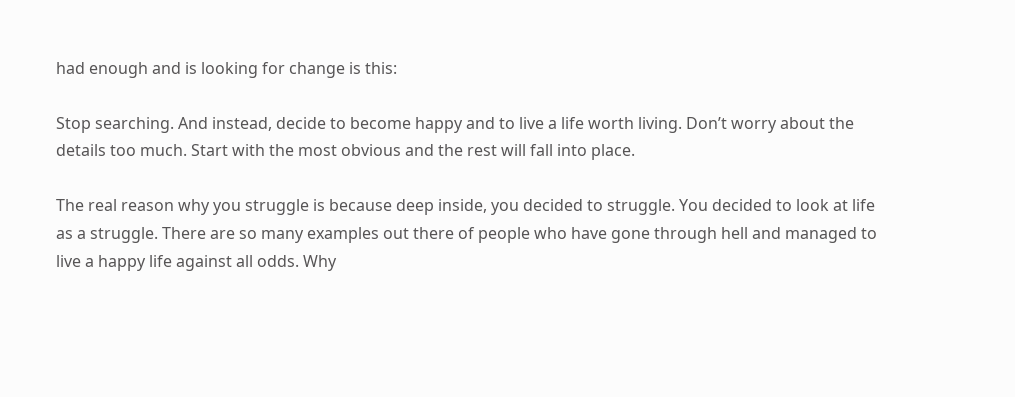had enough and is looking for change is this:

Stop searching. And instead, decide to become happy and to live a life worth living. Don’t worry about the details too much. Start with the most obvious and the rest will fall into place.

The real reason why you struggle is because deep inside, you decided to struggle. You decided to look at life as a struggle. There are so many examples out there of people who have gone through hell and managed to live a happy life against all odds. Why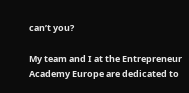can’t you?

My team and I at the Entrepreneur Academy Europe are dedicated to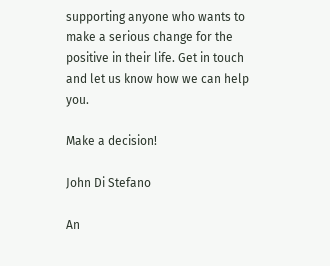supporting anyone who wants to make a serious change for the positive in their life. Get in touch and let us know how we can help you.

Make a decision!

John Di Stefano

An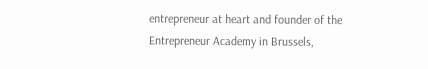entrepreneur at heart and founder of the Entrepreneur Academy in Brussels,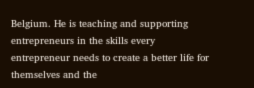Belgium. He is teaching and supporting entrepreneurs in the skills every entrepreneur needs to create a better life for themselves and the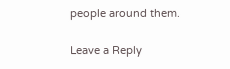people around them.

Leave a Reply